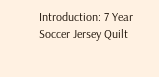Introduction: 7 Year Soccer Jersey Quilt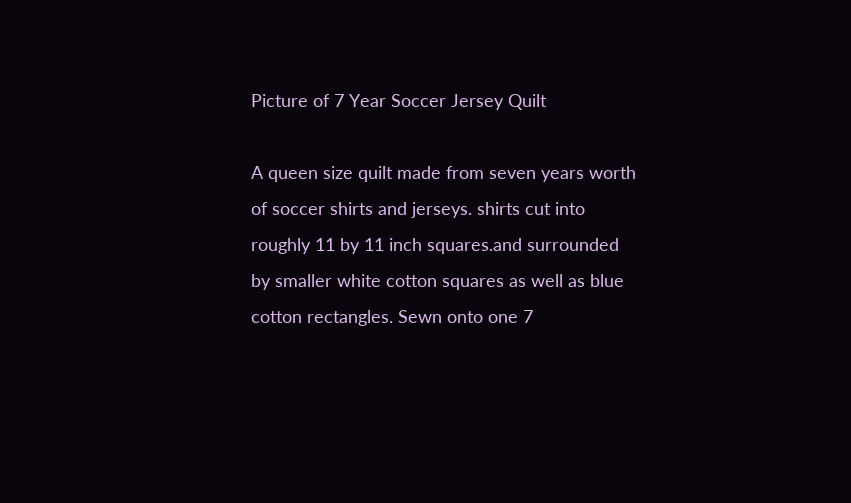Picture of 7 Year Soccer Jersey Quilt

A queen size quilt made from seven years worth of soccer shirts and jerseys. shirts cut into roughly 11 by 11 inch squares.and surrounded by smaller white cotton squares as well as blue cotton rectangles. Sewn onto one 7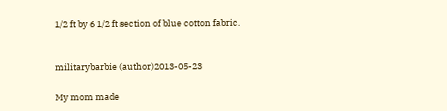1/2 ft by 6 1/2 ft section of blue cotton fabric.


militarybarbie (author)2013-05-23

My mom made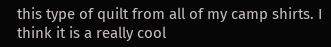this type of quilt from all of my camp shirts. I think it is a really cool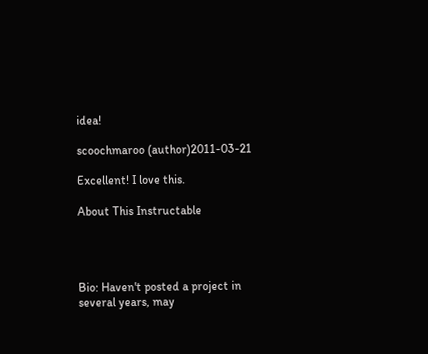idea!

scoochmaroo (author)2011-03-21

Excellent! I love this.

About This Instructable




Bio: Haven't posted a project in several years, may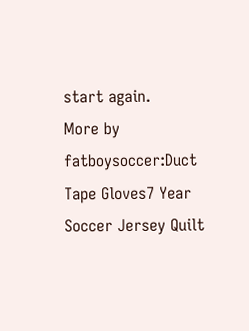start again.
More by fatboysoccer:Duct Tape Gloves7 Year Soccer Jersey Quilt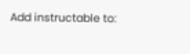Add instructable to: